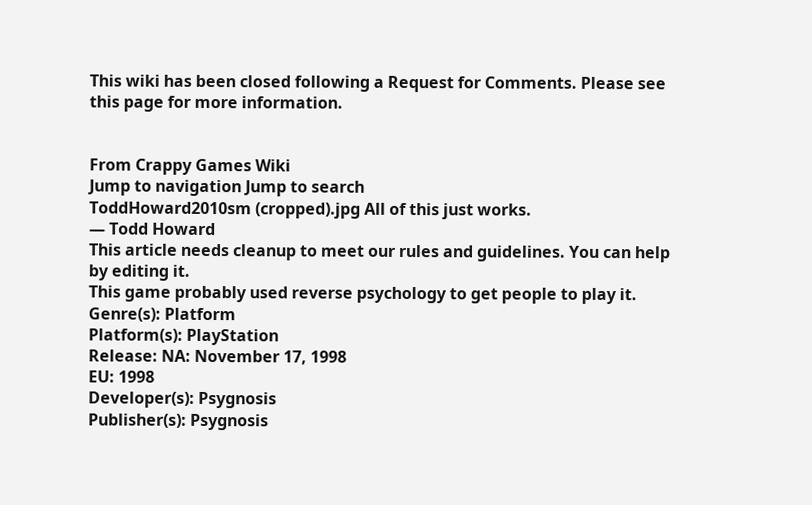This wiki has been closed following a Request for Comments. Please see this page for more information.


From Crappy Games Wiki
Jump to navigation Jump to search
ToddHoward2010sm (cropped).jpg All of this just works.
― Todd Howard
This article needs cleanup to meet our rules and guidelines. You can help by editing it.
This game probably used reverse psychology to get people to play it.
Genre(s): Platform
Platform(s): PlayStation
Release: NA: November 17, 1998
EU: 1998
Developer(s): Psygnosis
Publisher(s): Psygnosis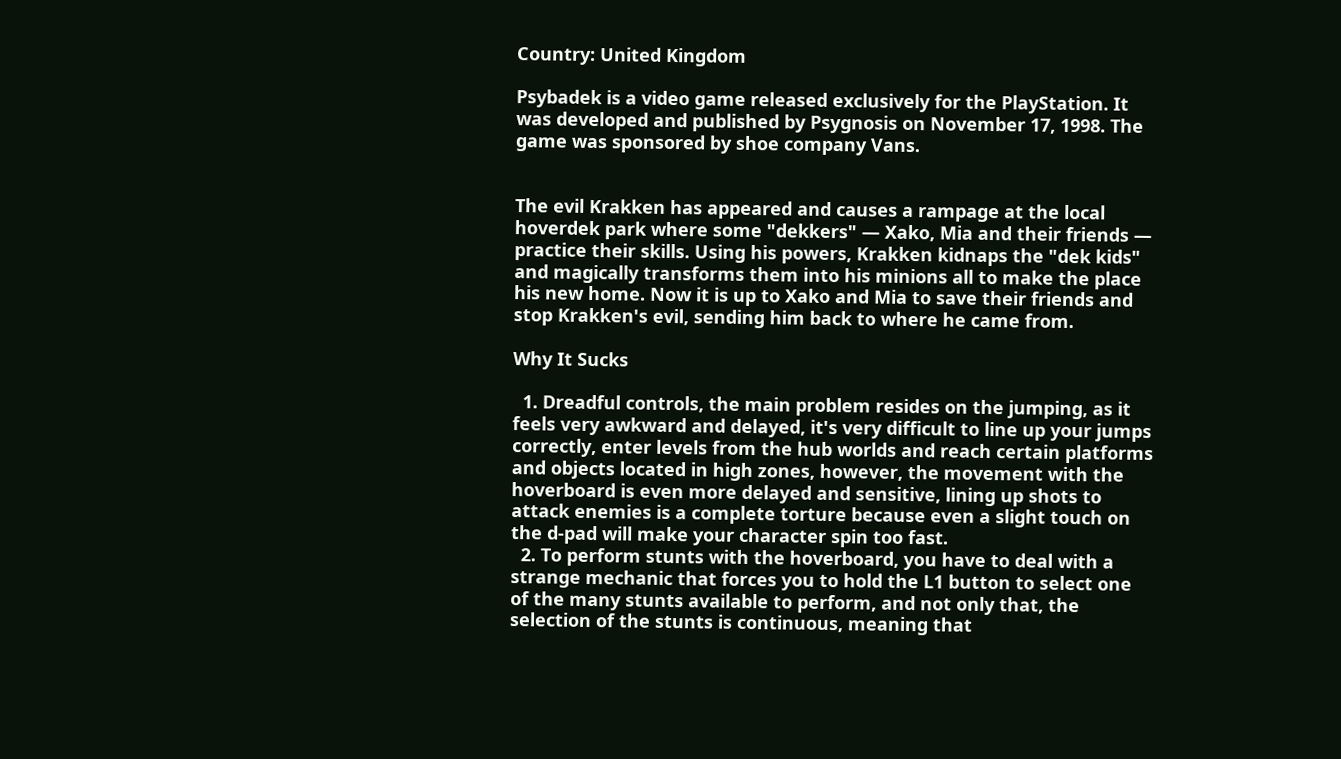Country: United Kingdom

Psybadek is a video game released exclusively for the PlayStation. It was developed and published by Psygnosis on November 17, 1998. The game was sponsored by shoe company Vans.


The evil Krakken has appeared and causes a rampage at the local hoverdek park where some "dekkers" — Xako, Mia and their friends — practice their skills. Using his powers, Krakken kidnaps the "dek kids" and magically transforms them into his minions all to make the place his new home. Now it is up to Xako and Mia to save their friends and stop Krakken's evil, sending him back to where he came from.

Why It Sucks

  1. Dreadful controls, the main problem resides on the jumping, as it feels very awkward and delayed, it's very difficult to line up your jumps correctly, enter levels from the hub worlds and reach certain platforms and objects located in high zones, however, the movement with the hoverboard is even more delayed and sensitive, lining up shots to attack enemies is a complete torture because even a slight touch on the d-pad will make your character spin too fast.
  2. To perform stunts with the hoverboard, you have to deal with a strange mechanic that forces you to hold the L1 button to select one of the many stunts available to perform, and not only that, the selection of the stunts is continuous, meaning that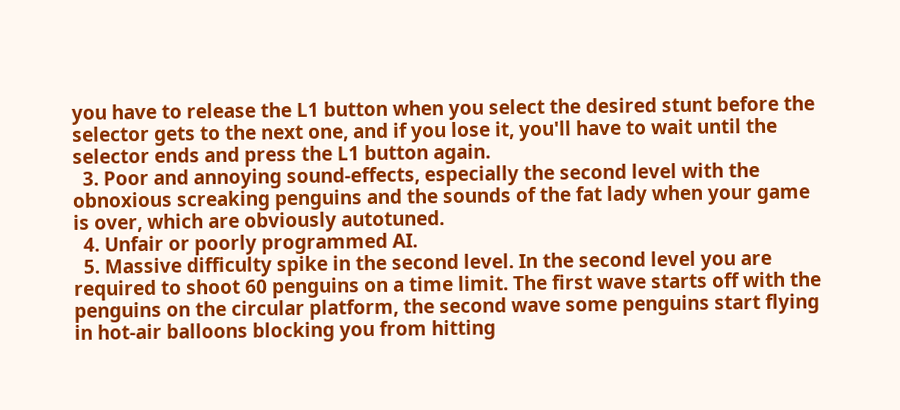you have to release the L1 button when you select the desired stunt before the selector gets to the next one, and if you lose it, you'll have to wait until the selector ends and press the L1 button again.
  3. Poor and annoying sound-effects, especially the second level with the obnoxious screaking penguins and the sounds of the fat lady when your game is over, which are obviously autotuned.
  4. Unfair or poorly programmed AI.
  5. Massive difficulty spike in the second level. In the second level you are required to shoot 60 penguins on a time limit. The first wave starts off with the penguins on the circular platform, the second wave some penguins start flying in hot-air balloons blocking you from hitting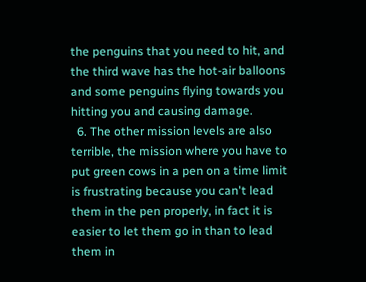the penguins that you need to hit, and the third wave has the hot-air balloons and some penguins flying towards you hitting you and causing damage.
  6. The other mission levels are also terrible, the mission where you have to put green cows in a pen on a time limit is frustrating because you can't lead them in the pen properly, in fact it is easier to let them go in than to lead them in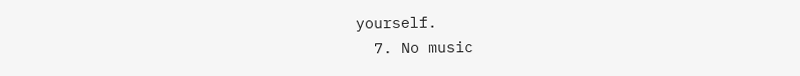yourself.
  7. No music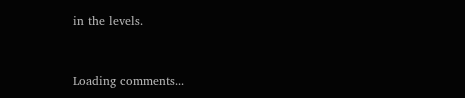in the levels.



Loading comments...